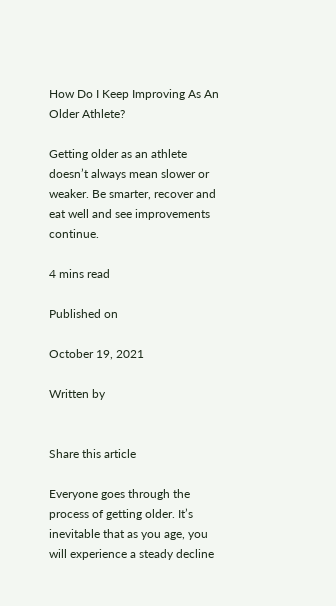How Do I Keep Improving As An Older Athlete?

Getting older as an athlete doesn’t always mean slower or weaker. Be smarter, recover and eat well and see improvements continue.

4 mins read

Published on

October 19, 2021

Written by


Share this article

Everyone goes through the process of getting older. It’s inevitable that as you age, you will experience a steady decline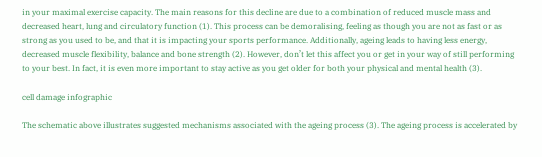in your maximal exercise capacity. The main reasons for this decline are due to a combination of reduced muscle mass and decreased heart, lung and circulatory function (1). This process can be demoralising, feeling as though you are not as fast or as strong as you used to be, and that it is impacting your sports performance. Additionally, ageing leads to having less energy, decreased muscle flexibility, balance and bone strength (2). However, don’t let this affect you or get in your way of still performing to your best. In fact, it is even more important to stay active as you get older for both your physical and mental health (3).

cell damage infographic

The schematic above illustrates suggested mechanisms associated with the ageing process (3). The ageing process is accelerated by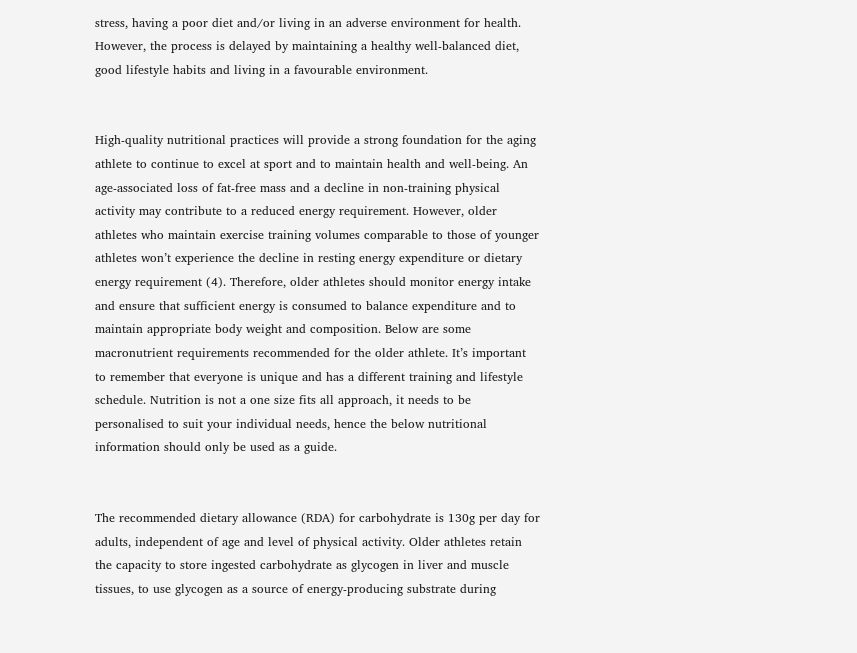stress, having a poor diet and/or living in an adverse environment for health. However, the process is delayed by maintaining a healthy well-balanced diet, good lifestyle habits and living in a favourable environment.


High-quality nutritional practices will provide a strong foundation for the aging athlete to continue to excel at sport and to maintain health and well-being. An age-associated loss of fat-free mass and a decline in non-training physical activity may contribute to a reduced energy requirement. However, older athletes who maintain exercise training volumes comparable to those of younger athletes won’t experience the decline in resting energy expenditure or dietary energy requirement (4). Therefore, older athletes should monitor energy intake and ensure that sufficient energy is consumed to balance expenditure and to maintain appropriate body weight and composition. Below are some macronutrient requirements recommended for the older athlete. It’s important to remember that everyone is unique and has a different training and lifestyle schedule. Nutrition is not a one size fits all approach, it needs to be personalised to suit your individual needs, hence the below nutritional information should only be used as a guide.


The recommended dietary allowance (RDA) for carbohydrate is 130g per day for adults, independent of age and level of physical activity. Older athletes retain the capacity to store ingested carbohydrate as glycogen in liver and muscle tissues, to use glycogen as a source of energy-producing substrate during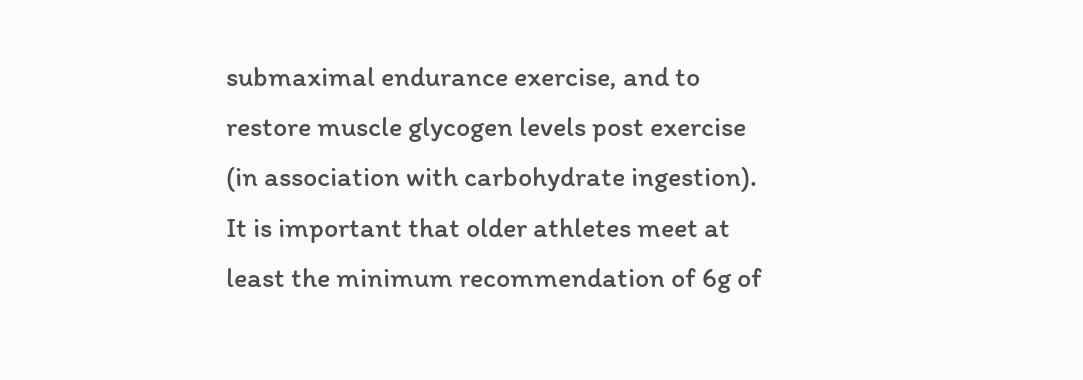submaximal endurance exercise, and to restore muscle glycogen levels post exercise (in association with carbohydrate ingestion). It is important that older athletes meet at least the minimum recommendation of 6g of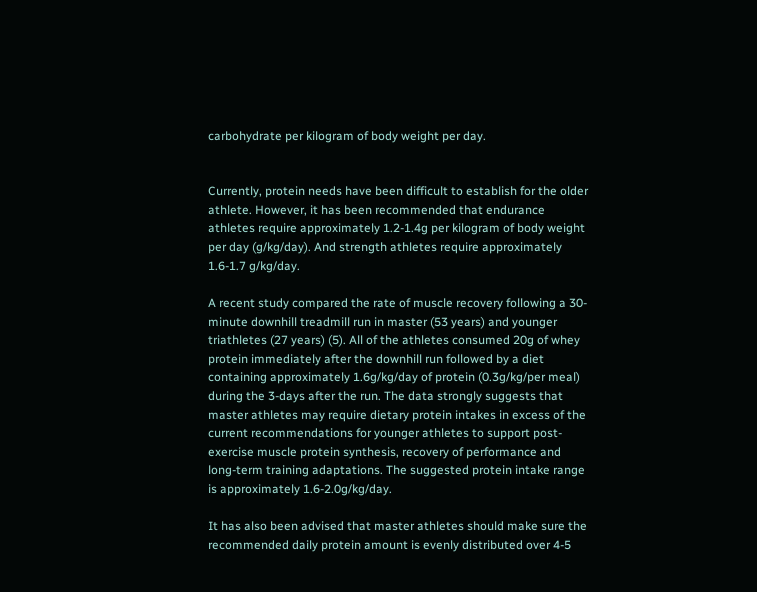carbohydrate per kilogram of body weight per day.


Currently, protein needs have been difficult to establish for the older athlete. However, it has been recommended that endurance athletes require approximately 1.2-1.4g per kilogram of body weight per day (g/kg/day). And strength athletes require approximately 1.6-1.7 g/kg/day.

A recent study compared the rate of muscle recovery following a 30-minute downhill treadmill run in master (53 years) and younger triathletes (27 years) (5). All of the athletes consumed 20g of whey protein immediately after the downhill run followed by a diet containing approximately 1.6g/kg/day of protein (0.3g/kg/per meal) during the 3-days after the run. The data strongly suggests that master athletes may require dietary protein intakes in excess of the current recommendations for younger athletes to support post-exercise muscle protein synthesis, recovery of performance and long-term training adaptations. The suggested protein intake range is approximately 1.6-2.0g/kg/day.

It has also been advised that master athletes should make sure the recommended daily protein amount is evenly distributed over 4-5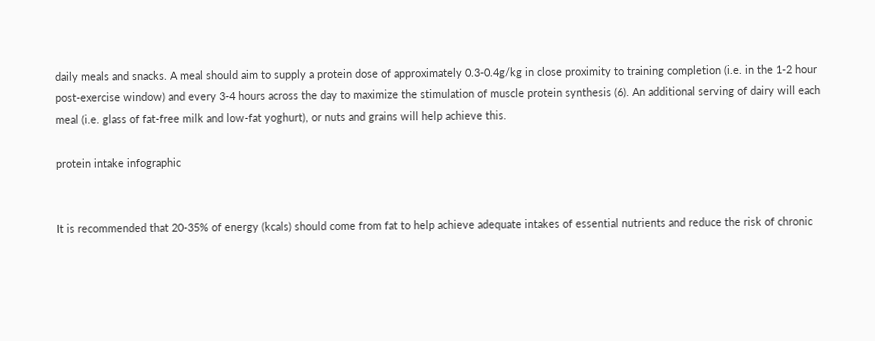daily meals and snacks. A meal should aim to supply a protein dose of approximately 0.3-0.4g/kg in close proximity to training completion (i.e. in the 1-2 hour post-exercise window) and every 3-4 hours across the day to maximize the stimulation of muscle protein synthesis (6). An additional serving of dairy will each meal (i.e. glass of fat-free milk and low-fat yoghurt), or nuts and grains will help achieve this.

protein intake infographic


It is recommended that 20-35% of energy (kcals) should come from fat to help achieve adequate intakes of essential nutrients and reduce the risk of chronic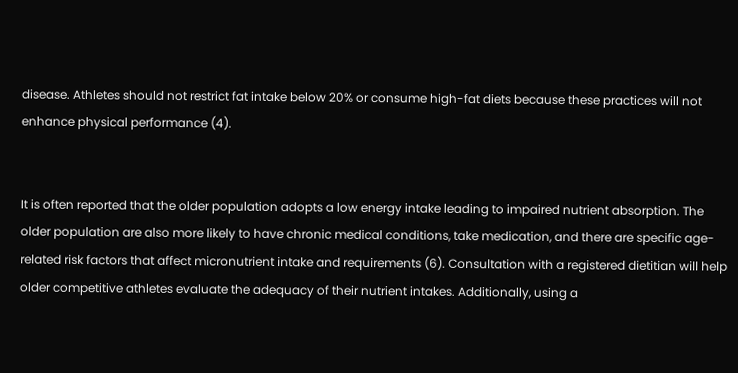disease. Athletes should not restrict fat intake below 20% or consume high-fat diets because these practices will not enhance physical performance (4).


It is often reported that the older population adopts a low energy intake leading to impaired nutrient absorption. The older population are also more likely to have chronic medical conditions, take medication, and there are specific age-related risk factors that affect micronutrient intake and requirements (6). Consultation with a registered dietitian will help older competitive athletes evaluate the adequacy of their nutrient intakes. Additionally, using a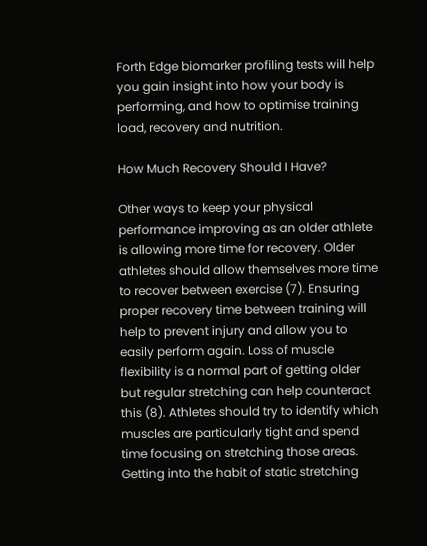Forth Edge biomarker profiling tests will help you gain insight into how your body is performing, and how to optimise training load, recovery and nutrition.

How Much Recovery Should I Have?

Other ways to keep your physical performance improving as an older athlete is allowing more time for recovery. Older athletes should allow themselves more time to recover between exercise (7). Ensuring proper recovery time between training will help to prevent injury and allow you to easily perform again. Loss of muscle flexibility is a normal part of getting older but regular stretching can help counteract this (8). Athletes should try to identify which muscles are particularly tight and spend time focusing on stretching those areas. Getting into the habit of static stretching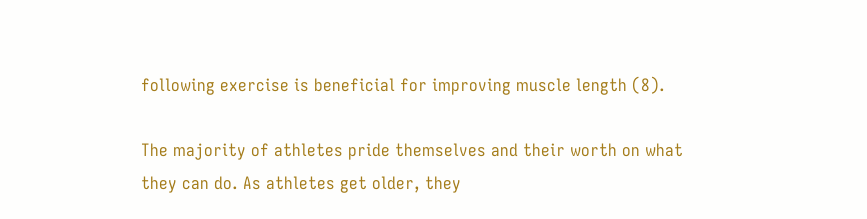following exercise is beneficial for improving muscle length (8).

The majority of athletes pride themselves and their worth on what they can do. As athletes get older, they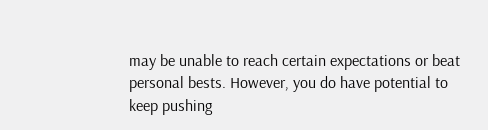may be unable to reach certain expectations or beat personal bests. However, you do have potential to keep pushing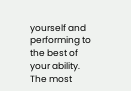yourself and performing to the best of your ability. The most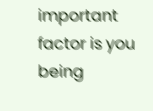important factor is you being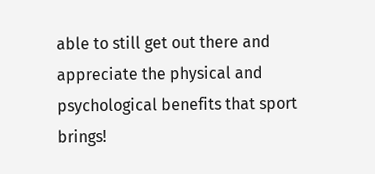able to still get out there and appreciate the physical and psychological benefits that sport brings!